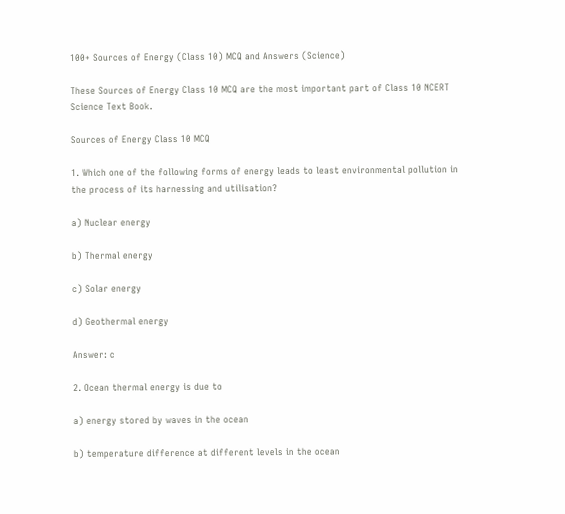100+ Sources of Energy (Class 10) MCQ and Answers (Science)

These Sources of Energy Class 10 MCQ are the most important part of Class 10 NCERT Science Text Book.

Sources of Energy Class 10 MCQ

1. Which one of the following forms of energy leads to least environmental pollution in the process of its harnessing and utilisation?

a) Nuclear energy

b) Thermal energy

c) Solar energy

d) Geothermal energy

Answer: c

2. Ocean thermal energy is due to

a) energy stored by waves in the ocean

b) temperature difference at different levels in the ocean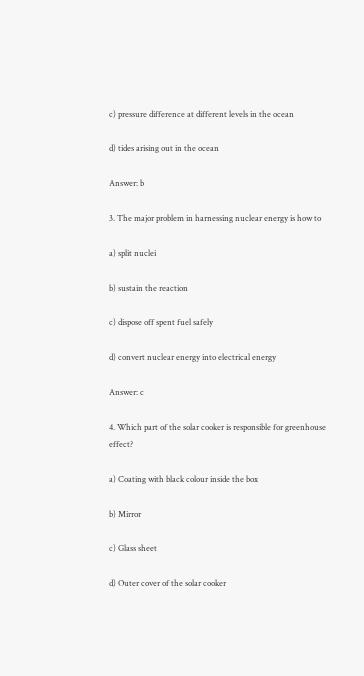c) pressure difference at different levels in the ocean

d) tides arising out in the ocean

Answer: b

3. The major problem in harnessing nuclear energy is how to

a) split nuclei

b) sustain the reaction

c) dispose off spent fuel safely

d) convert nuclear energy into electrical energy

Answer: c

4. Which part of the solar cooker is responsible for greenhouse effect?

a) Coating with black colour inside the box

b) Mirror

c) Glass sheet

d) Outer cover of the solar cooker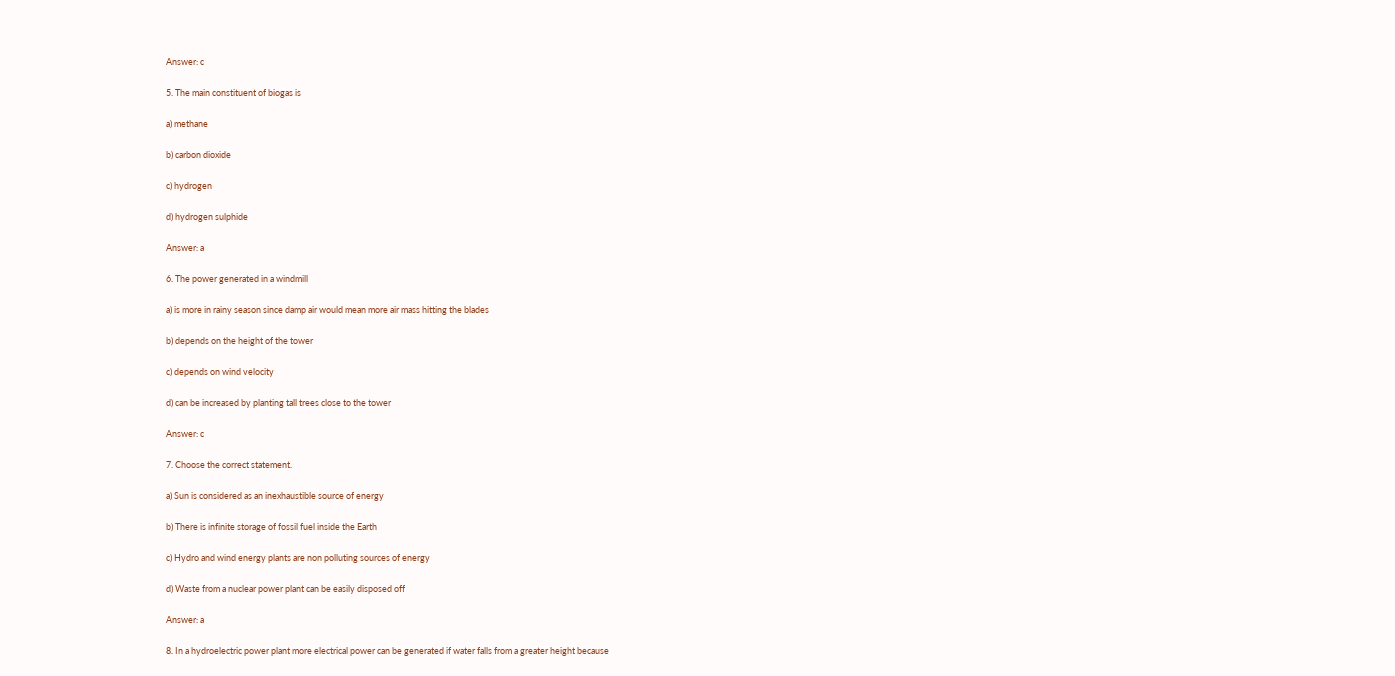Answer: c

5. The main constituent of biogas is

a) methane

b) carbon dioxide

c) hydrogen

d) hydrogen sulphide

Answer: a

6. The power generated in a windmill

a) is more in rainy season since damp air would mean more air mass hitting the blades

b) depends on the height of the tower

c) depends on wind velocity

d) can be increased by planting tall trees close to the tower

Answer: c

7. Choose the correct statement.

a) Sun is considered as an inexhaustible source of energy

b) There is infinite storage of fossil fuel inside the Earth

c) Hydro and wind energy plants are non polluting sources of energy

d) Waste from a nuclear power plant can be easily disposed off

Answer: a

8. In a hydroelectric power plant more electrical power can be generated if water falls from a greater height because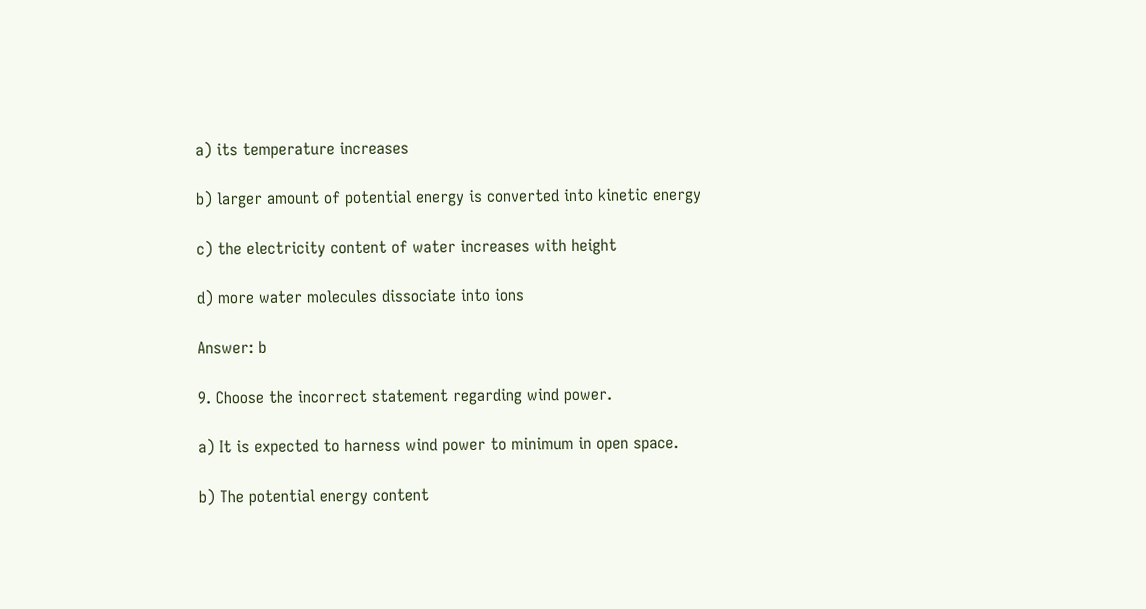a) its temperature increases

b) larger amount of potential energy is converted into kinetic energy

c) the electricity content of water increases with height

d) more water molecules dissociate into ions

Answer: b

9. Choose the incorrect statement regarding wind power.

a) It is expected to harness wind power to minimum in open space.

b) The potential energy content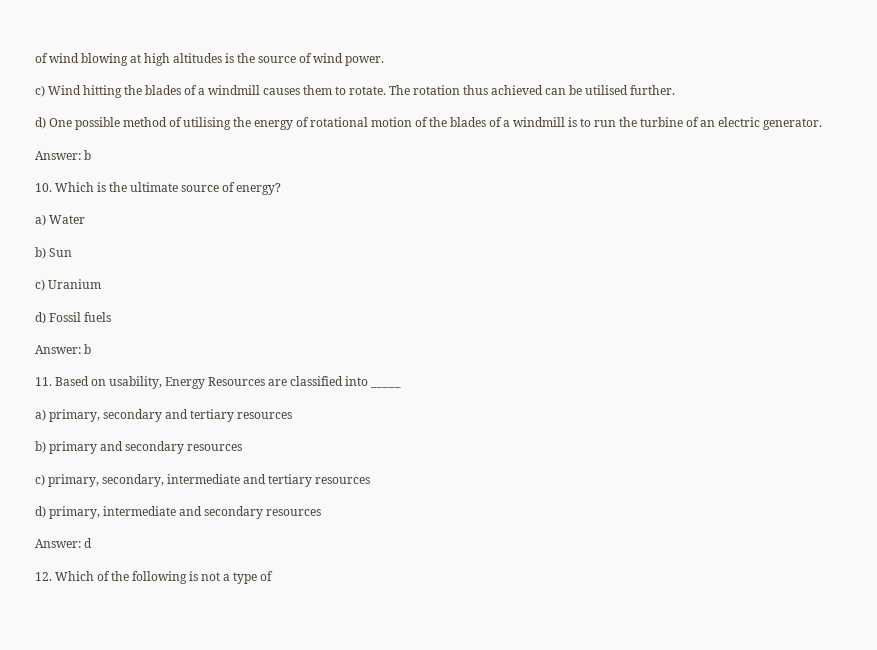of wind blowing at high altitudes is the source of wind power.

c) Wind hitting the blades of a windmill causes them to rotate. The rotation thus achieved can be utilised further.

d) One possible method of utilising the energy of rotational motion of the blades of a windmill is to run the turbine of an electric generator.

Answer: b

10. Which is the ultimate source of energy?

a) Water

b) Sun

c) Uranium

d) Fossil fuels

Answer: b

11. Based on usability, Energy Resources are classified into _____

a) primary, secondary and tertiary resources

b) primary and secondary resources

c) primary, secondary, intermediate and tertiary resources

d) primary, intermediate and secondary resources

Answer: d

12. Which of the following is not a type of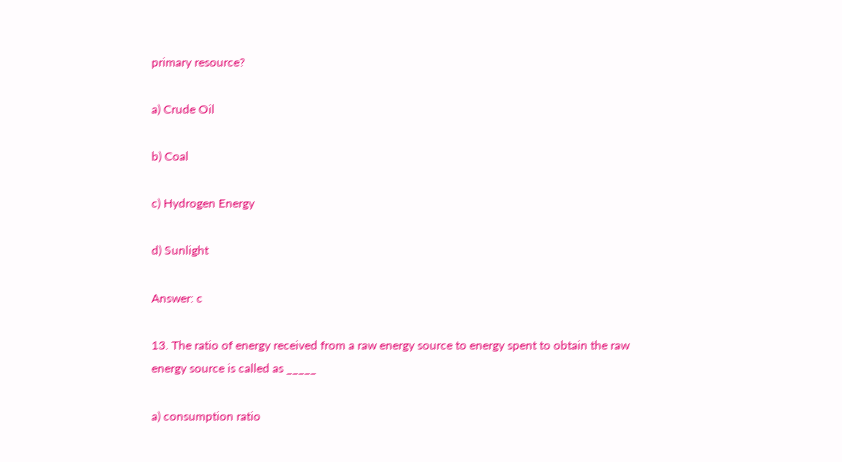primary resource?

a) Crude Oil

b) Coal

c) Hydrogen Energy

d) Sunlight

Answer: c

13. The ratio of energy received from a raw energy source to energy spent to obtain the raw energy source is called as _____

a) consumption ratio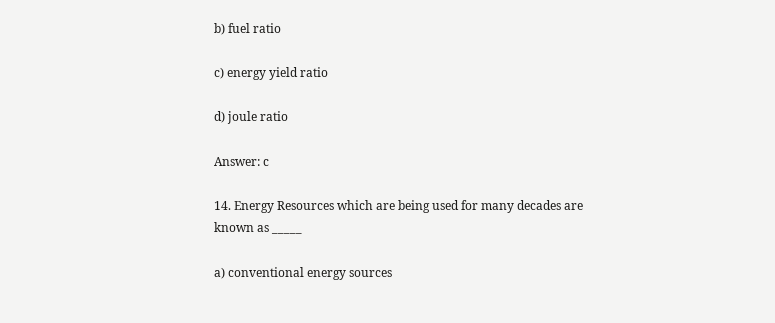b) fuel ratio

c) energy yield ratio

d) joule ratio

Answer: c

14. Energy Resources which are being used for many decades are known as _____

a) conventional energy sources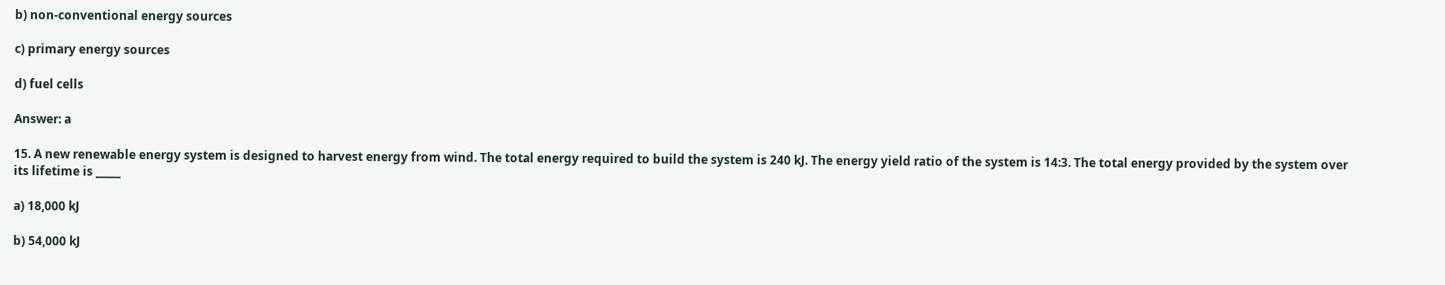b) non-conventional energy sources

c) primary energy sources

d) fuel cells

Answer: a

15. A new renewable energy system is designed to harvest energy from wind. The total energy required to build the system is 240 kJ. The energy yield ratio of the system is 14:3. The total energy provided by the system over its lifetime is _____

a) 18,000 kJ

b) 54,000 kJ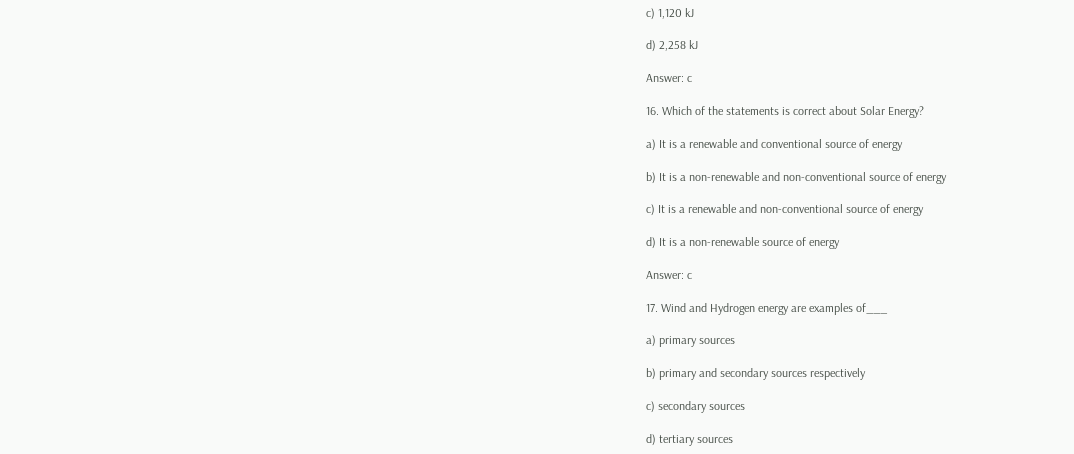c) 1,120 kJ

d) 2,258 kJ

Answer: c

16. Which of the statements is correct about Solar Energy?

a) It is a renewable and conventional source of energy

b) It is a non-renewable and non-conventional source of energy

c) It is a renewable and non-conventional source of energy

d) It is a non-renewable source of energy

Answer: c

17. Wind and Hydrogen energy are examples of___

a) primary sources

b) primary and secondary sources respectively

c) secondary sources

d) tertiary sources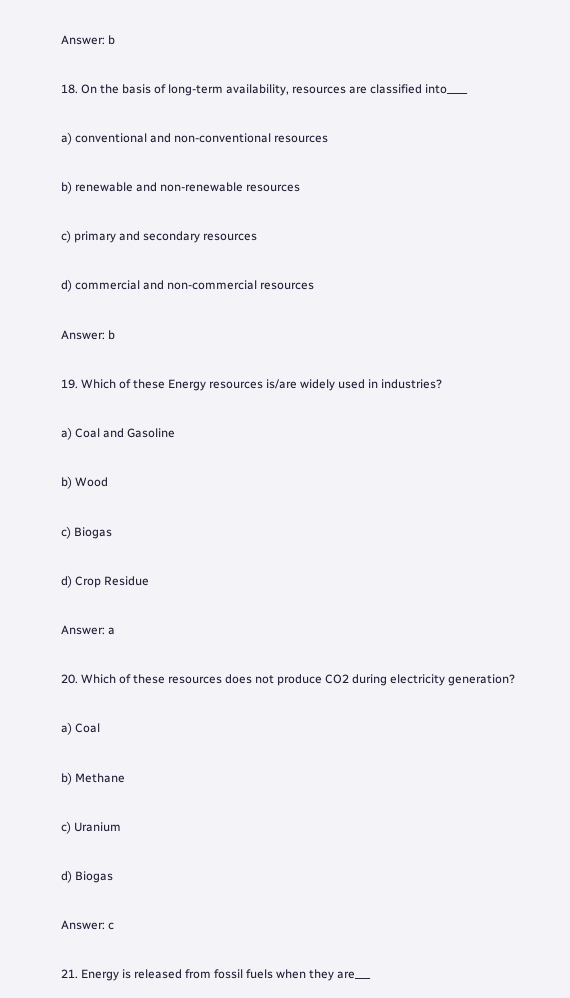Answer: b

18. On the basis of long-term availability, resources are classified into____

a) conventional and non-conventional resources

b) renewable and non-renewable resources

c) primary and secondary resources

d) commercial and non-commercial resources

Answer: b

19. Which of these Energy resources is/are widely used in industries?

a) Coal and Gasoline

b) Wood

c) Biogas

d) Crop Residue

Answer: a

20. Which of these resources does not produce CO2 during electricity generation?

a) Coal

b) Methane

c) Uranium

d) Biogas

Answer: c

21. Energy is released from fossil fuels when they are___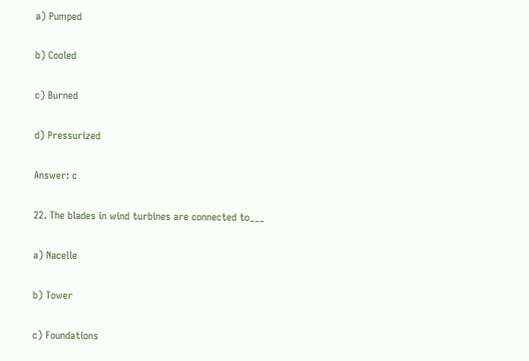a) Pumped

b) Cooled

c) Burned

d) Pressurized

Answer: c

22. The blades in wind turbines are connected to___

a) Nacelle

b) Tower

c) Foundations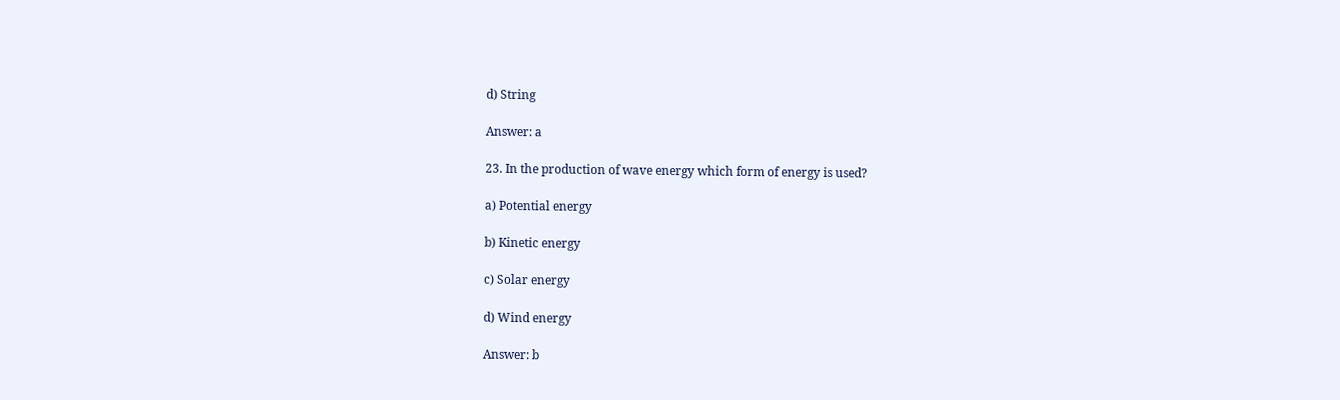d) String

Answer: a

23. In the production of wave energy which form of energy is used?

a) Potential energy

b) Kinetic energy

c) Solar energy

d) Wind energy

Answer: b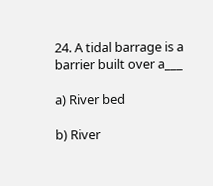24. A tidal barrage is a barrier built over a___

a) River bed

b) River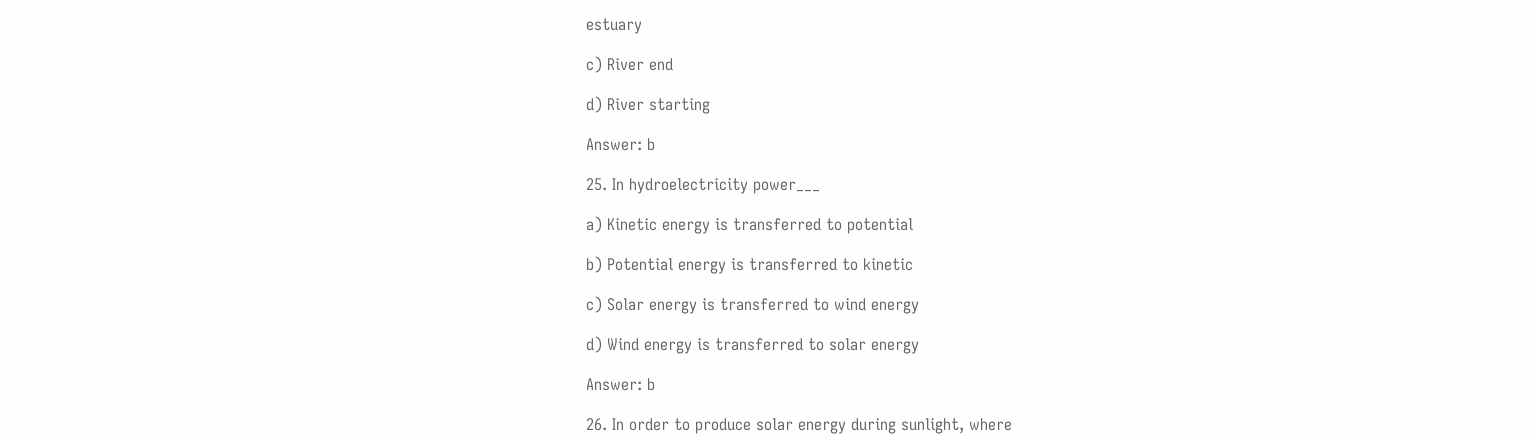estuary

c) River end

d) River starting

Answer: b

25. In hydroelectricity power___

a) Kinetic energy is transferred to potential

b) Potential energy is transferred to kinetic

c) Solar energy is transferred to wind energy

d) Wind energy is transferred to solar energy

Answer: b

26. In order to produce solar energy during sunlight, where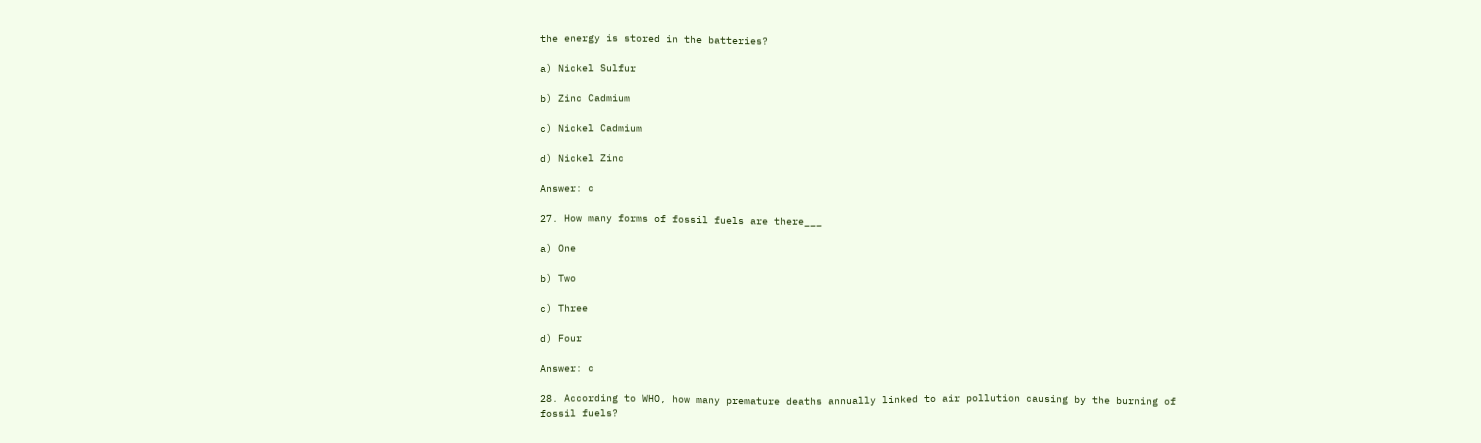the energy is stored in the batteries?

a) Nickel Sulfur

b) Zinc Cadmium

c) Nickel Cadmium

d) Nickel Zinc

Answer: c

27. How many forms of fossil fuels are there___

a) One

b) Two

c) Three

d) Four

Answer: c

28. According to WHO, how many premature deaths annually linked to air pollution causing by the burning of fossil fuels?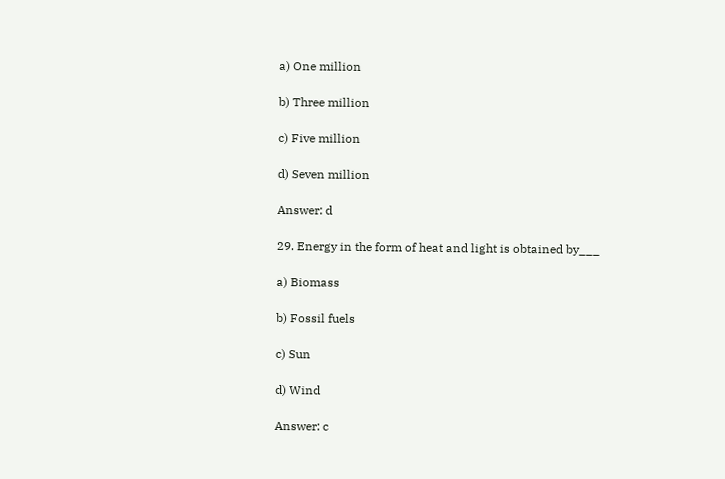a) One million

b) Three million

c) Five million

d) Seven million

Answer: d

29. Energy in the form of heat and light is obtained by___

a) Biomass

b) Fossil fuels

c) Sun

d) Wind

Answer: c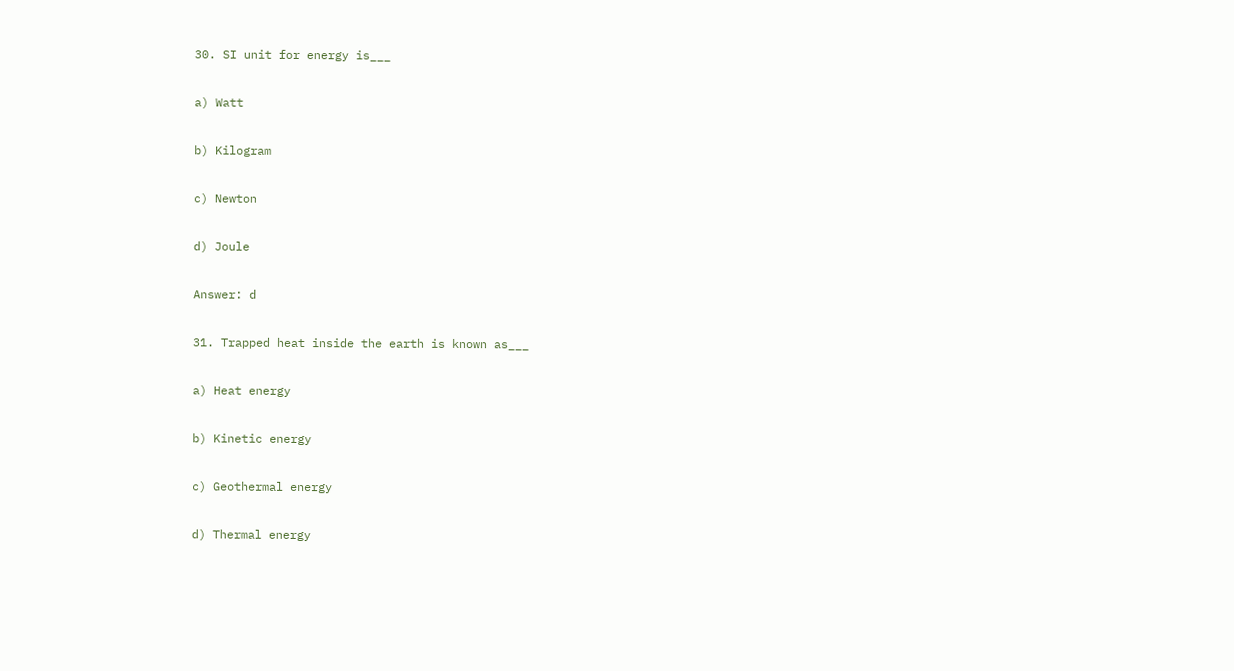30. SI unit for energy is___

a) Watt

b) Kilogram

c) Newton

d) Joule

Answer: d

31. Trapped heat inside the earth is known as___

a) Heat energy

b) Kinetic energy

c) Geothermal energy

d) Thermal energy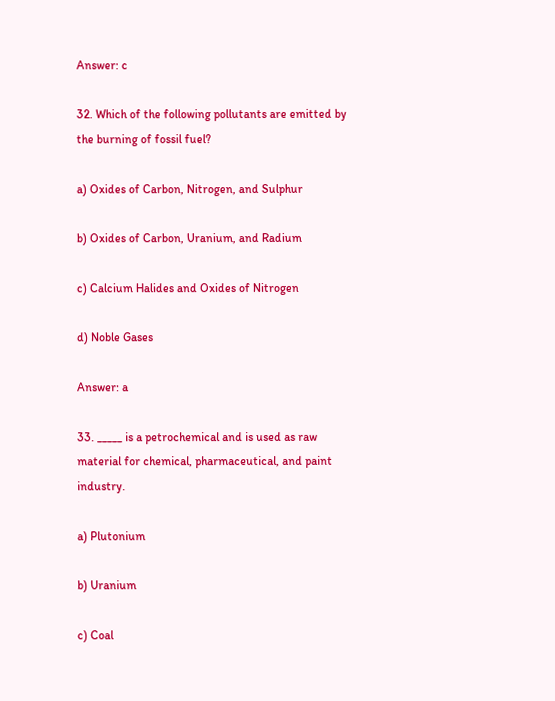Answer: c

32. Which of the following pollutants are emitted by the burning of fossil fuel?

a) Oxides of Carbon, Nitrogen, and Sulphur

b) Oxides of Carbon, Uranium, and Radium

c) Calcium Halides and Oxides of Nitrogen

d) Noble Gases

Answer: a

33. _____ is a petrochemical and is used as raw material for chemical, pharmaceutical, and paint industry.

a) Plutonium

b) Uranium

c) Coal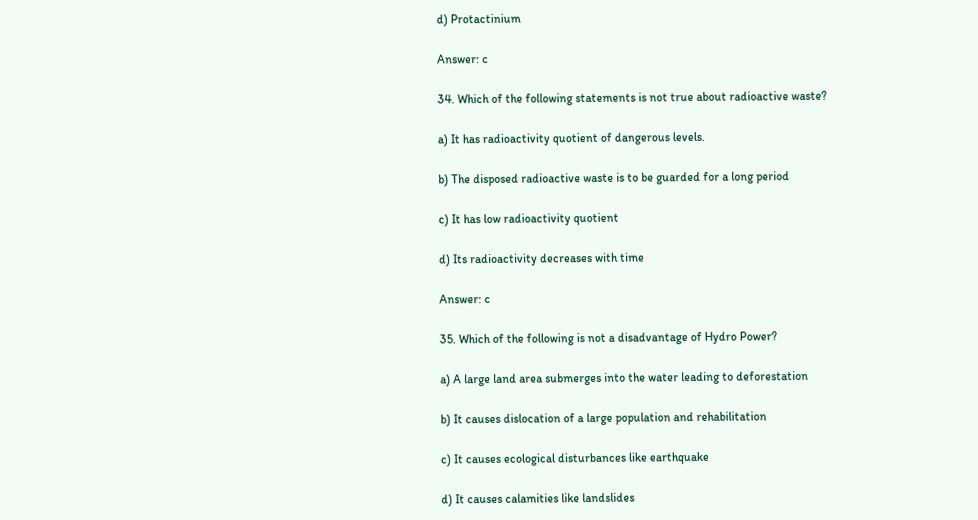d) Protactinium

Answer: c

34. Which of the following statements is not true about radioactive waste?

a) It has radioactivity quotient of dangerous levels.

b) The disposed radioactive waste is to be guarded for a long period

c) It has low radioactivity quotient

d) Its radioactivity decreases with time

Answer: c

35. Which of the following is not a disadvantage of Hydro Power?

a) A large land area submerges into the water leading to deforestation

b) It causes dislocation of a large population and rehabilitation

c) It causes ecological disturbances like earthquake

d) It causes calamities like landslides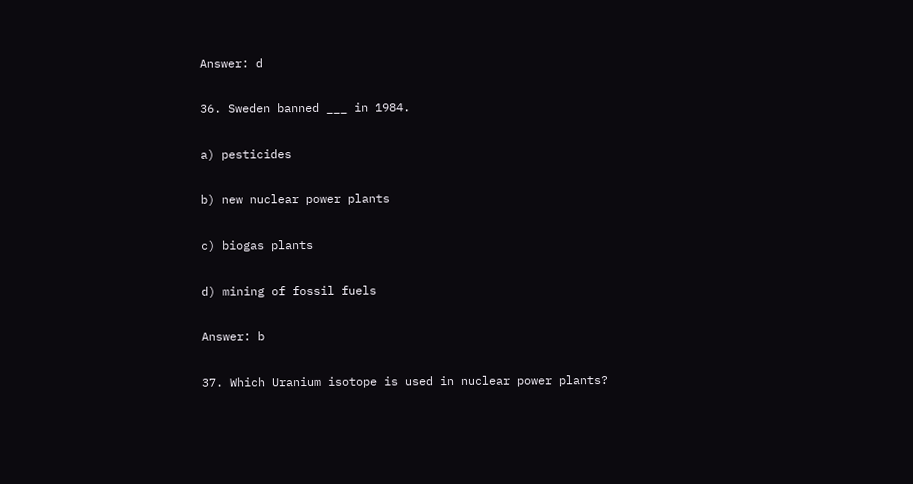Answer: d

36. Sweden banned ___ in 1984.

a) pesticides

b) new nuclear power plants

c) biogas plants

d) mining of fossil fuels

Answer: b

37. Which Uranium isotope is used in nuclear power plants?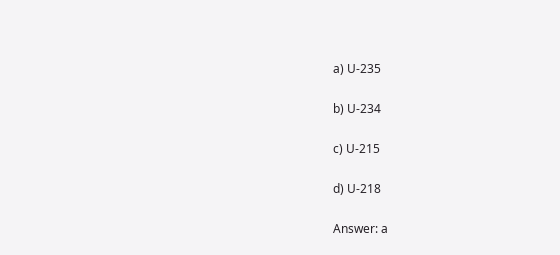a) U-235

b) U-234

c) U-215

d) U-218

Answer: a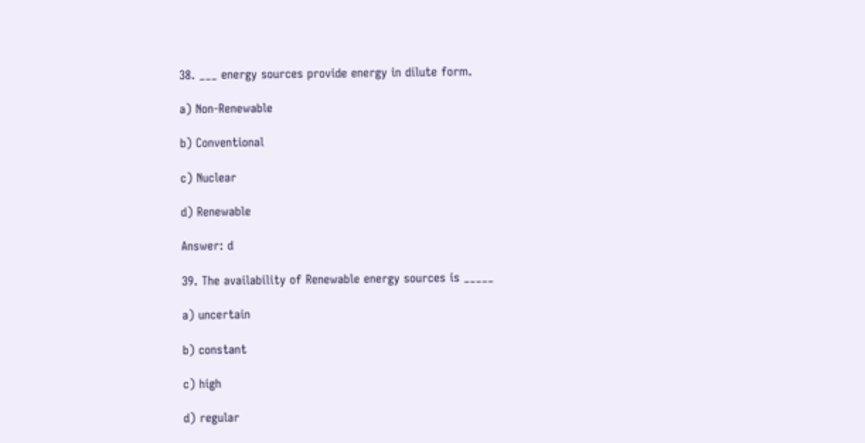38. ___ energy sources provide energy in dilute form.

a) Non-Renewable

b) Conventional

c) Nuclear

d) Renewable

Answer: d

39. The availability of Renewable energy sources is _____

a) uncertain

b) constant

c) high

d) regular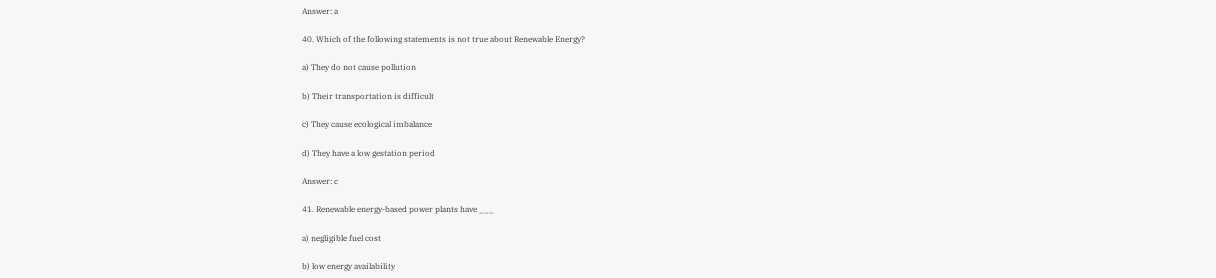Answer: a

40. Which of the following statements is not true about Renewable Energy?

a) They do not cause pollution

b) Their transportation is difficult

c) They cause ecological imbalance

d) They have a low gestation period

Answer: c

41. Renewable energy-based power plants have ___

a) negligible fuel cost

b) low energy availability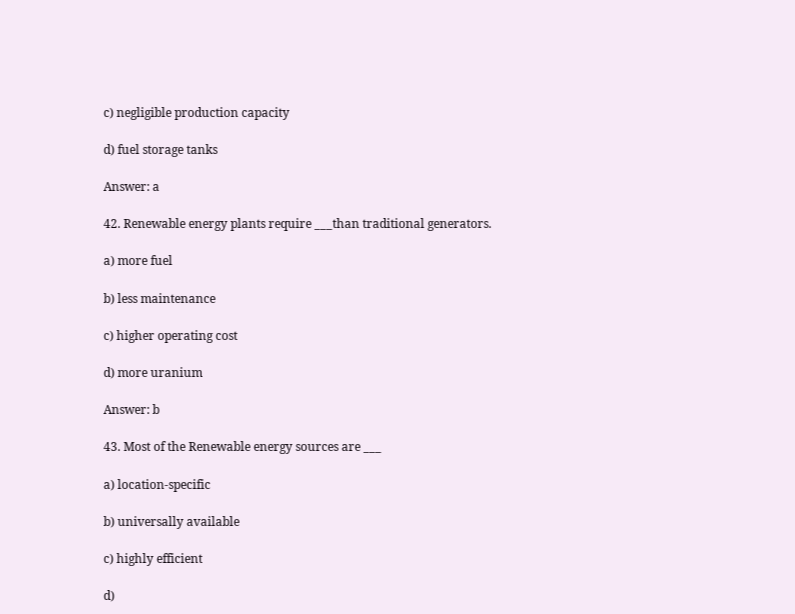c) negligible production capacity

d) fuel storage tanks

Answer: a

42. Renewable energy plants require ___than traditional generators.

a) more fuel

b) less maintenance

c) higher operating cost

d) more uranium

Answer: b

43. Most of the Renewable energy sources are ___

a) location-specific

b) universally available

c) highly efficient

d)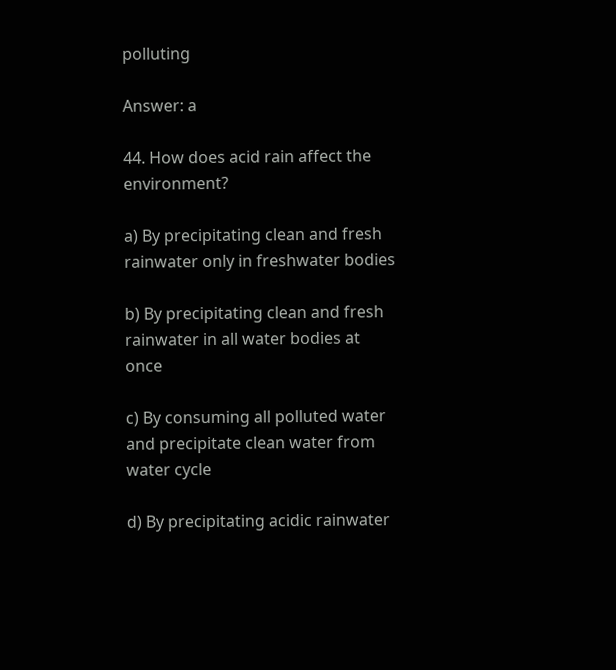polluting

Answer: a

44. How does acid rain affect the environment?

a) By precipitating clean and fresh rainwater only in freshwater bodies

b) By precipitating clean and fresh rainwater in all water bodies at once

c) By consuming all polluted water and precipitate clean water from water cycle

d) By precipitating acidic rainwater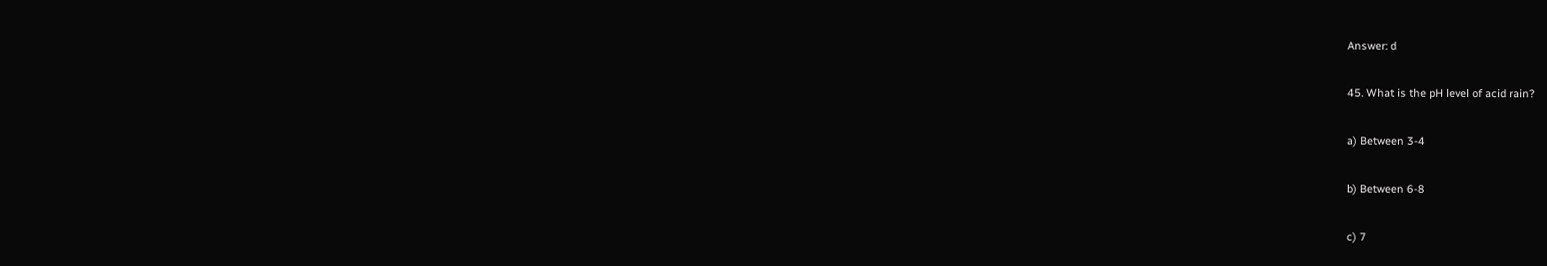Answer: d

45. What is the pH level of acid rain?

a) Between 3-4

b) Between 6-8

c) 7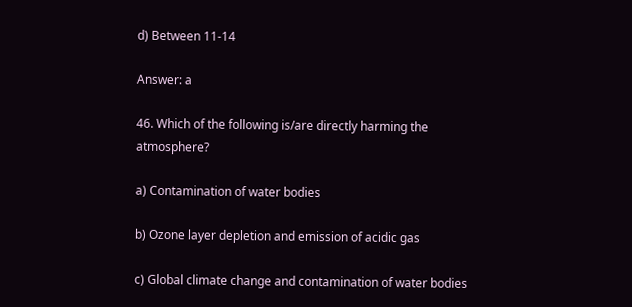d) Between 11-14

Answer: a

46. Which of the following is/are directly harming the atmosphere?

a) Contamination of water bodies

b) Ozone layer depletion and emission of acidic gas

c) Global climate change and contamination of water bodies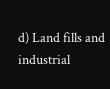d) Land fills and industrial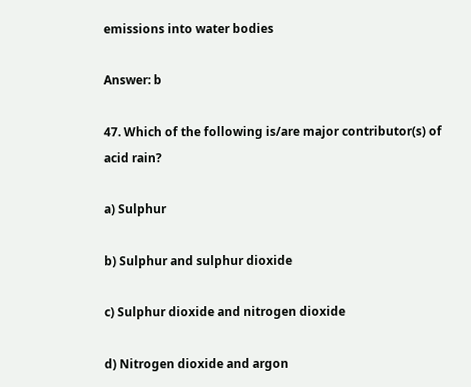emissions into water bodies

Answer: b

47. Which of the following is/are major contributor(s) of acid rain?

a) Sulphur

b) Sulphur and sulphur dioxide

c) Sulphur dioxide and nitrogen dioxide

d) Nitrogen dioxide and argon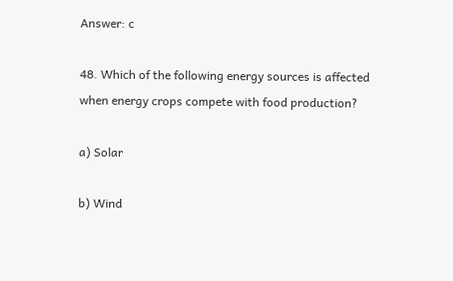Answer: c

48. Which of the following energy sources is affected when energy crops compete with food production?

a) Solar

b) Wind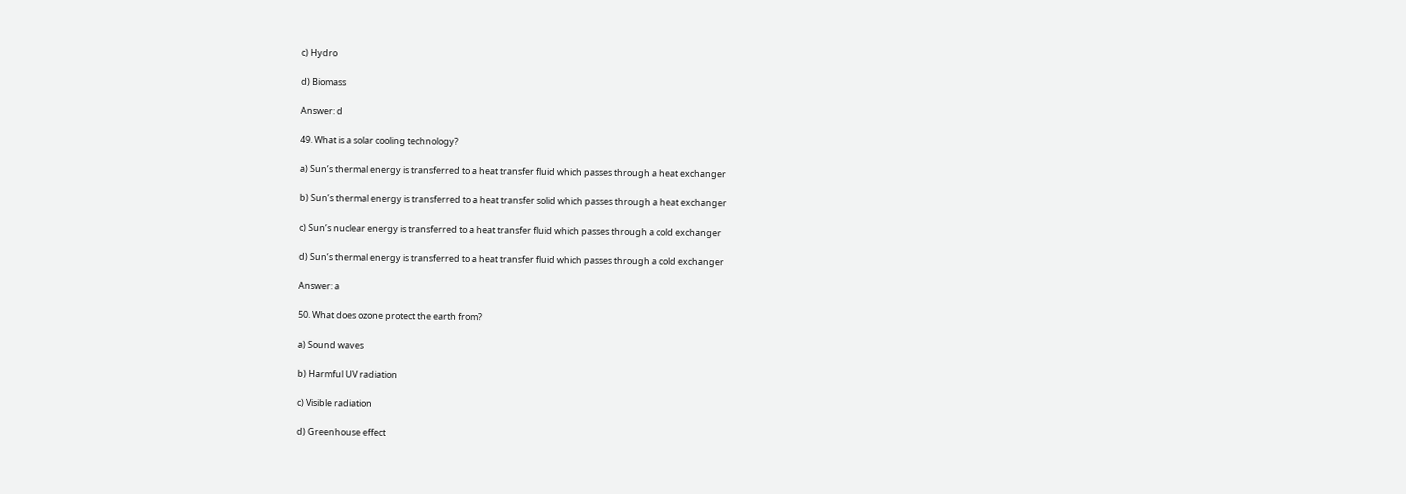c) Hydro

d) Biomass

Answer: d

49. What is a solar cooling technology?

a) Sun’s thermal energy is transferred to a heat transfer fluid which passes through a heat exchanger

b) Sun’s thermal energy is transferred to a heat transfer solid which passes through a heat exchanger

c) Sun’s nuclear energy is transferred to a heat transfer fluid which passes through a cold exchanger

d) Sun’s thermal energy is transferred to a heat transfer fluid which passes through a cold exchanger

Answer: a

50. What does ozone protect the earth from?

a) Sound waves

b) Harmful UV radiation

c) Visible radiation

d) Greenhouse effect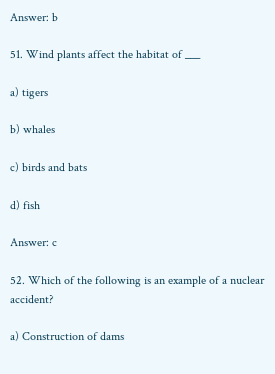Answer: b

51. Wind plants affect the habitat of ___

a) tigers

b) whales

c) birds and bats

d) fish

Answer: c

52. Which of the following is an example of a nuclear accident?

a) Construction of dams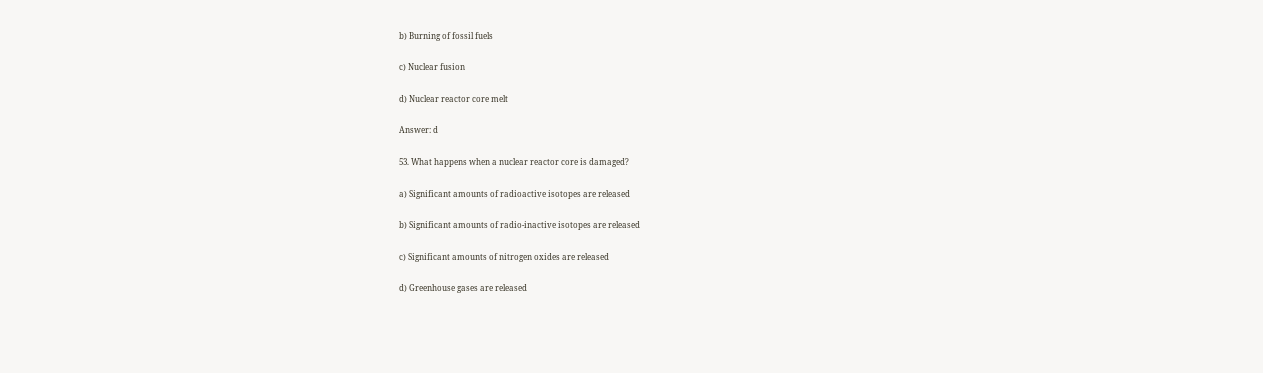b) Burning of fossil fuels

c) Nuclear fusion

d) Nuclear reactor core melt

Answer: d

53. What happens when a nuclear reactor core is damaged?

a) Significant amounts of radioactive isotopes are released

b) Significant amounts of radio-inactive isotopes are released

c) Significant amounts of nitrogen oxides are released

d) Greenhouse gases are released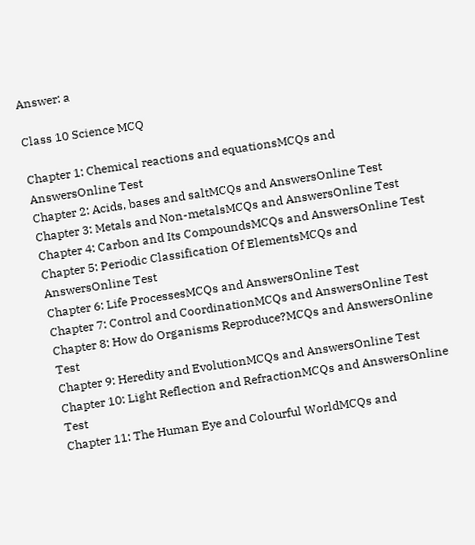Answer: a

Class 10 Science MCQ

Chapter 1: Chemical reactions and equationsMCQs and AnswersOnline Test
Chapter 2: Acids, bases and saltMCQs and AnswersOnline Test
Chapter 3: Metals and Non-metalsMCQs and AnswersOnline Test
Chapter 4: Carbon and Its CompoundsMCQs and AnswersOnline Test
Chapter 5: Periodic Classification Of ElementsMCQs and AnswersOnline Test
Chapter 6: Life ProcessesMCQs and AnswersOnline Test
Chapter 7: Control and CoordinationMCQs and AnswersOnline Test
Chapter 8: How do Organisms Reproduce?MCQs and AnswersOnline Test
Chapter 9: Heredity and EvolutionMCQs and AnswersOnline Test
Chapter 10: Light Reflection and RefractionMCQs and AnswersOnline Test
Chapter 11: The Human Eye and Colourful WorldMCQs and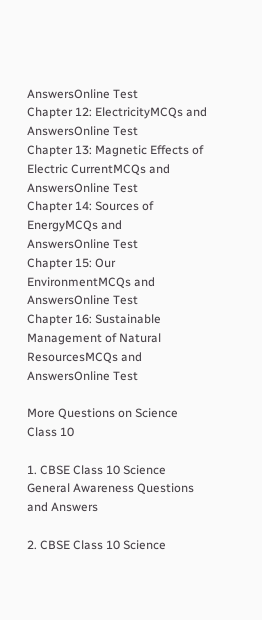AnswersOnline Test
Chapter 12: ElectricityMCQs and AnswersOnline Test
Chapter 13: Magnetic Effects of Electric CurrentMCQs and AnswersOnline Test
Chapter 14: Sources of EnergyMCQs and AnswersOnline Test
Chapter 15: Our EnvironmentMCQs and AnswersOnline Test
Chapter 16: Sustainable Management of Natural ResourcesMCQs and AnswersOnline Test

More Questions on Science Class 10

1. CBSE Class 10 Science General Awareness Questions and Answers

2. CBSE Class 10 Science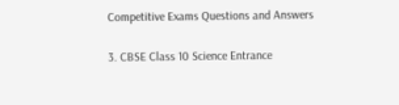Competitive Exams Questions and Answers

3. CBSE Class 10 Science Entrance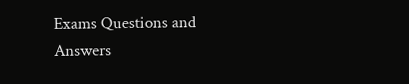Exams Questions and Answers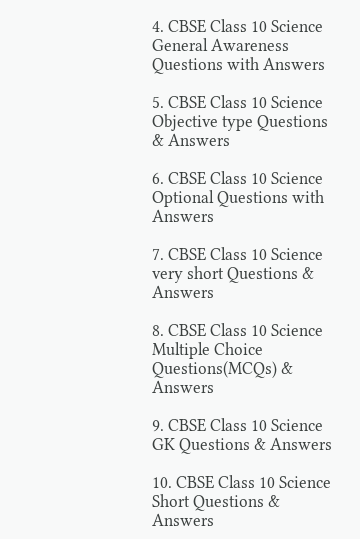4. CBSE Class 10 Science General Awareness Questions with Answers

5. CBSE Class 10 Science Objective type Questions & Answers

6. CBSE Class 10 Science Optional Questions with Answers

7. CBSE Class 10 Science very short Questions & Answers

8. CBSE Class 10 Science Multiple Choice Questions(MCQs) & Answers

9. CBSE Class 10 Science GK Questions & Answers

10. CBSE Class 10 Science Short Questions & Answers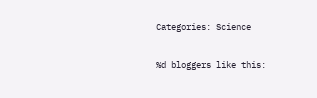Categories: Science

%d bloggers like this: